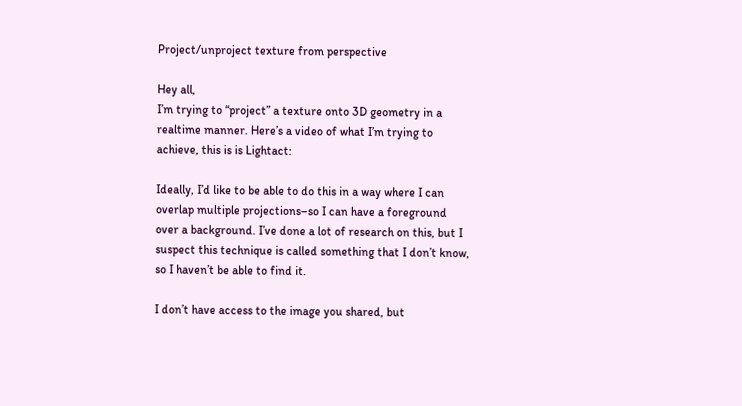Project/unproject texture from perspective

Hey all,
I’m trying to “project” a texture onto 3D geometry in a realtime manner. Here’s a video of what I’m trying to achieve, this is is Lightact:

Ideally, I’d like to be able to do this in a way where I can overlap multiple projections–so I can have a foreground over a background. I’ve done a lot of research on this, but I suspect this technique is called something that I don’t know, so I haven’t be able to find it.

I don’t have access to the image you shared, but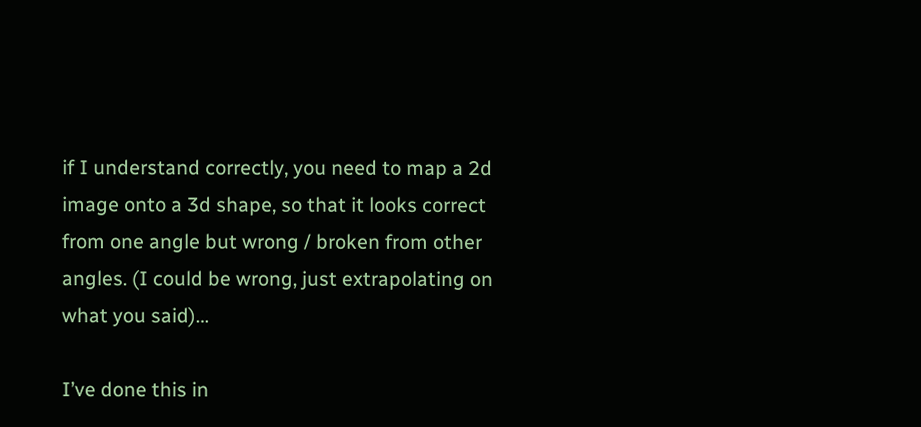if I understand correctly, you need to map a 2d image onto a 3d shape, so that it looks correct from one angle but wrong / broken from other angles. (I could be wrong, just extrapolating on what you said)…

I’ve done this in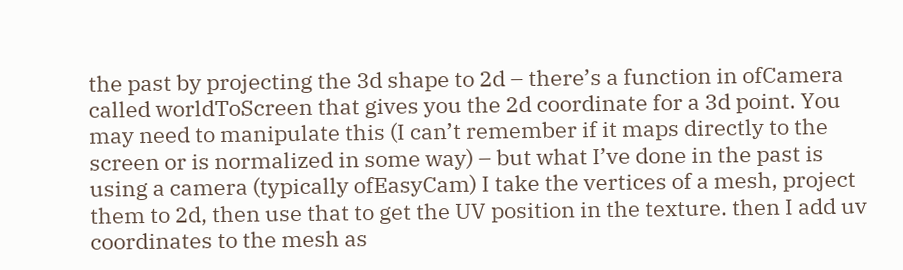the past by projecting the 3d shape to 2d – there’s a function in ofCamera called worldToScreen that gives you the 2d coordinate for a 3d point. You may need to manipulate this (I can’t remember if it maps directly to the screen or is normalized in some way) – but what I’ve done in the past is using a camera (typically ofEasyCam) I take the vertices of a mesh, project them to 2d, then use that to get the UV position in the texture. then I add uv coordinates to the mesh as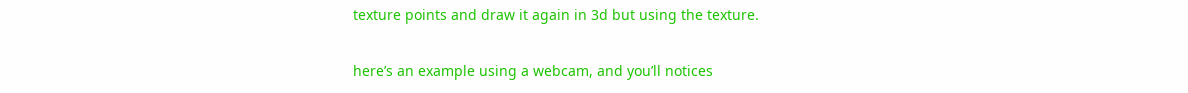texture points and draw it again in 3d but using the texture.

here’s an example using a webcam, and you’ll notices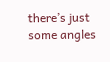there’s just some angles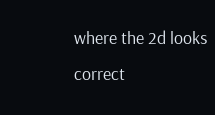where the 2d looks correct